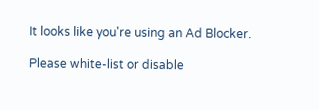It looks like you're using an Ad Blocker.

Please white-list or disable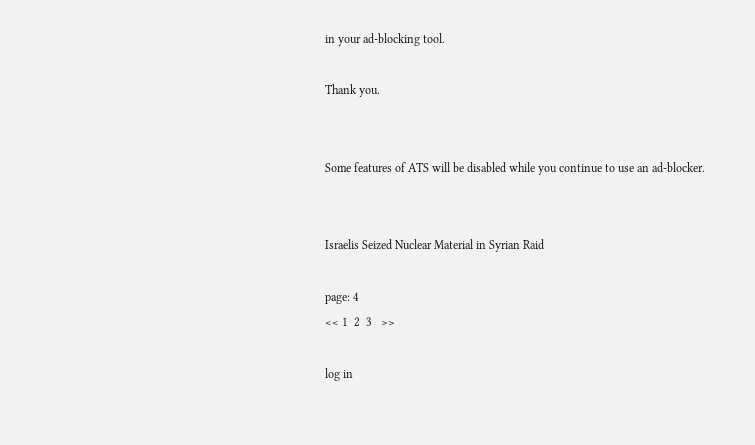in your ad-blocking tool.

Thank you.


Some features of ATS will be disabled while you continue to use an ad-blocker.


Israelis Seized Nuclear Material in Syrian Raid

page: 4
<< 1  2  3   >>

log in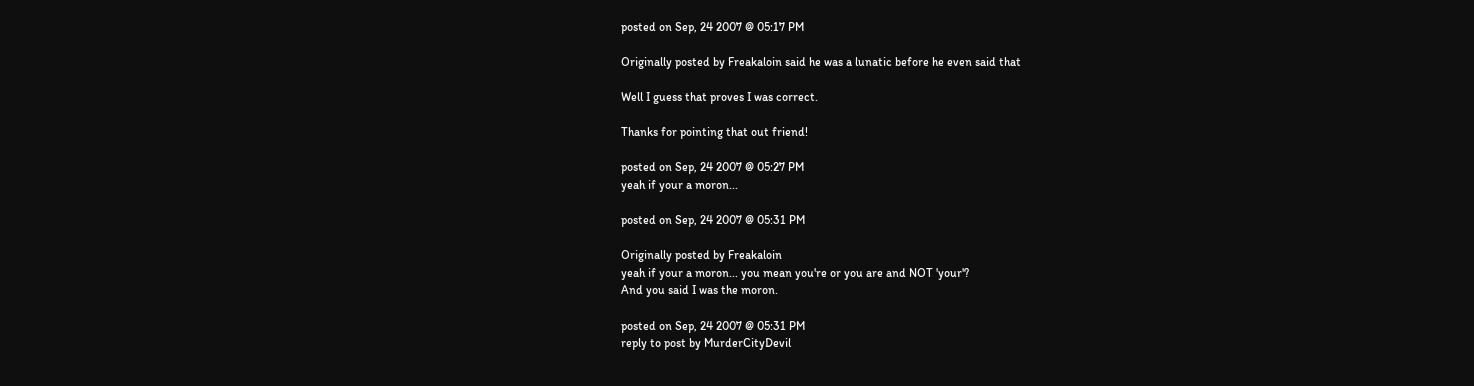posted on Sep, 24 2007 @ 05:17 PM

Originally posted by Freakaloin said he was a lunatic before he even said that

Well I guess that proves I was correct.

Thanks for pointing that out friend!

posted on Sep, 24 2007 @ 05:27 PM
yeah if your a moron...

posted on Sep, 24 2007 @ 05:31 PM

Originally posted by Freakaloin
yeah if your a moron... you mean you're or you are and NOT 'your'?
And you said I was the moron.

posted on Sep, 24 2007 @ 05:31 PM
reply to post by MurderCityDevil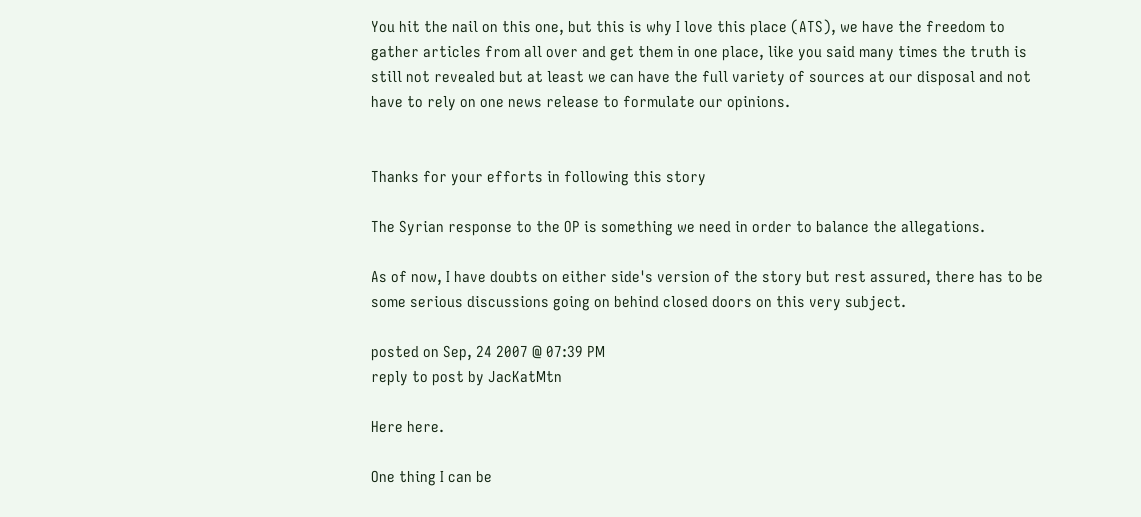You hit the nail on this one, but this is why I love this place (ATS), we have the freedom to gather articles from all over and get them in one place, like you said many times the truth is still not revealed but at least we can have the full variety of sources at our disposal and not have to rely on one news release to formulate our opinions.


Thanks for your efforts in following this story

The Syrian response to the OP is something we need in order to balance the allegations.

As of now, I have doubts on either side's version of the story but rest assured, there has to be some serious discussions going on behind closed doors on this very subject.

posted on Sep, 24 2007 @ 07:39 PM
reply to post by JacKatMtn

Here here.

One thing I can be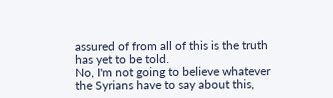assured of from all of this is the truth has yet to be told.
No, I'm not going to believe whatever the Syrians have to say about this,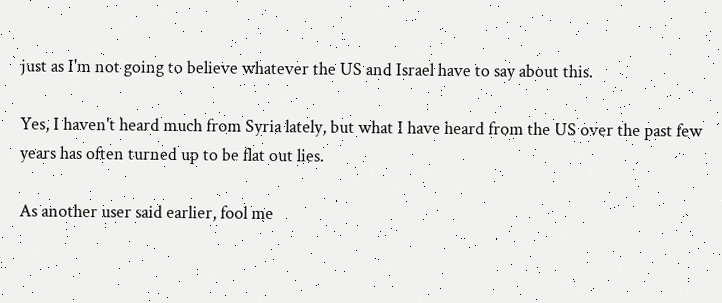just as I'm not going to believe whatever the US and Israel have to say about this.

Yes, I haven't heard much from Syria lately, but what I have heard from the US over the past few years has often turned up to be flat out lies.

As another user said earlier, fool me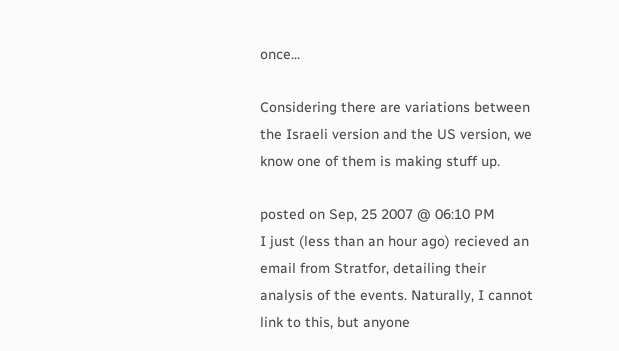once...

Considering there are variations between the Israeli version and the US version, we know one of them is making stuff up.

posted on Sep, 25 2007 @ 06:10 PM
I just (less than an hour ago) recieved an email from Stratfor, detailing their analysis of the events. Naturally, I cannot link to this, but anyone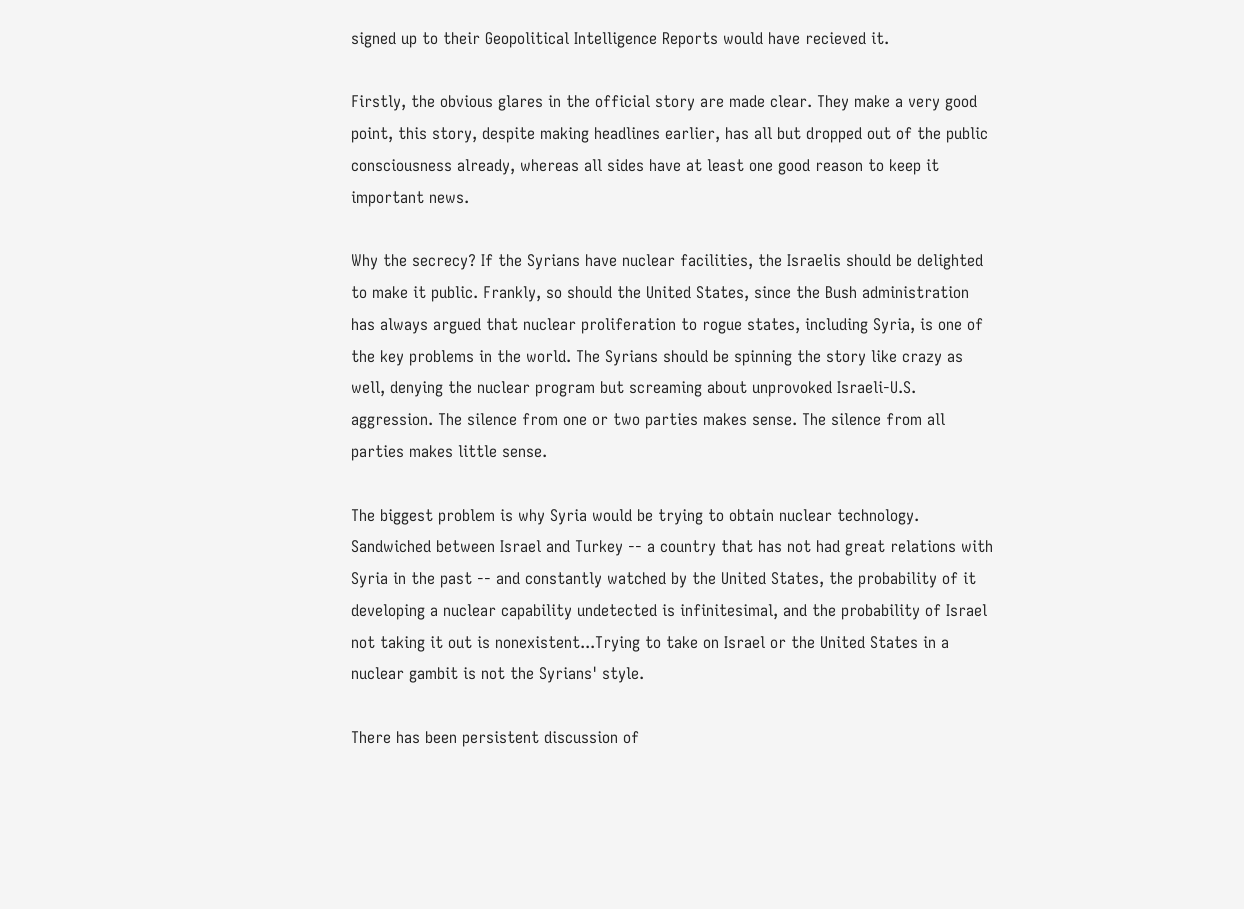signed up to their Geopolitical Intelligence Reports would have recieved it.

Firstly, the obvious glares in the official story are made clear. They make a very good point, this story, despite making headlines earlier, has all but dropped out of the public consciousness already, whereas all sides have at least one good reason to keep it important news.

Why the secrecy? If the Syrians have nuclear facilities, the Israelis should be delighted to make it public. Frankly, so should the United States, since the Bush administration has always argued that nuclear proliferation to rogue states, including Syria, is one of the key problems in the world. The Syrians should be spinning the story like crazy as well, denying the nuclear program but screaming about unprovoked Israeli-U.S. aggression. The silence from one or two parties makes sense. The silence from all parties makes little sense.

The biggest problem is why Syria would be trying to obtain nuclear technology. Sandwiched between Israel and Turkey -- a country that has not had great relations with Syria in the past -- and constantly watched by the United States, the probability of it developing a nuclear capability undetected is infinitesimal, and the probability of Israel not taking it out is nonexistent...Trying to take on Israel or the United States in a nuclear gambit is not the Syrians' style.

There has been persistent discussion of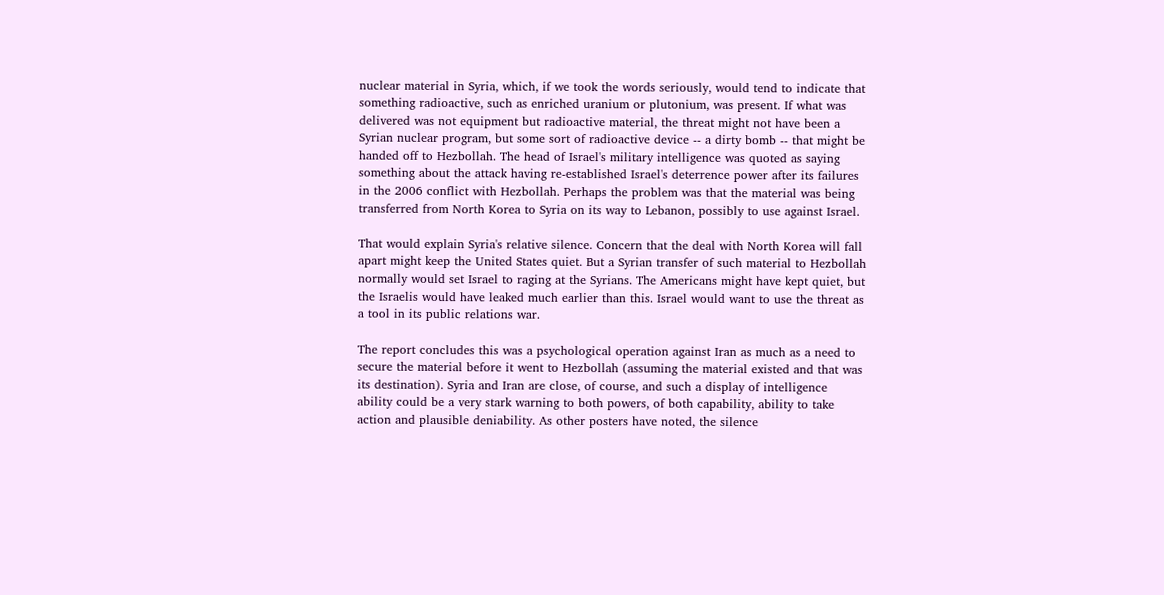nuclear material in Syria, which, if we took the words seriously, would tend to indicate that something radioactive, such as enriched uranium or plutonium, was present. If what was delivered was not equipment but radioactive material, the threat might not have been a Syrian nuclear program, but some sort of radioactive device -- a dirty bomb -- that might be handed off to Hezbollah. The head of Israel's military intelligence was quoted as saying something about the attack having re-established Israel's deterrence power after its failures in the 2006 conflict with Hezbollah. Perhaps the problem was that the material was being transferred from North Korea to Syria on its way to Lebanon, possibly to use against Israel.

That would explain Syria's relative silence. Concern that the deal with North Korea will fall apart might keep the United States quiet. But a Syrian transfer of such material to Hezbollah normally would set Israel to raging at the Syrians. The Americans might have kept quiet, but the Israelis would have leaked much earlier than this. Israel would want to use the threat as a tool in its public relations war.

The report concludes this was a psychological operation against Iran as much as a need to secure the material before it went to Hezbollah (assuming the material existed and that was its destination). Syria and Iran are close, of course, and such a display of intelligence ability could be a very stark warning to both powers, of both capability, ability to take action and plausible deniability. As other posters have noted, the silence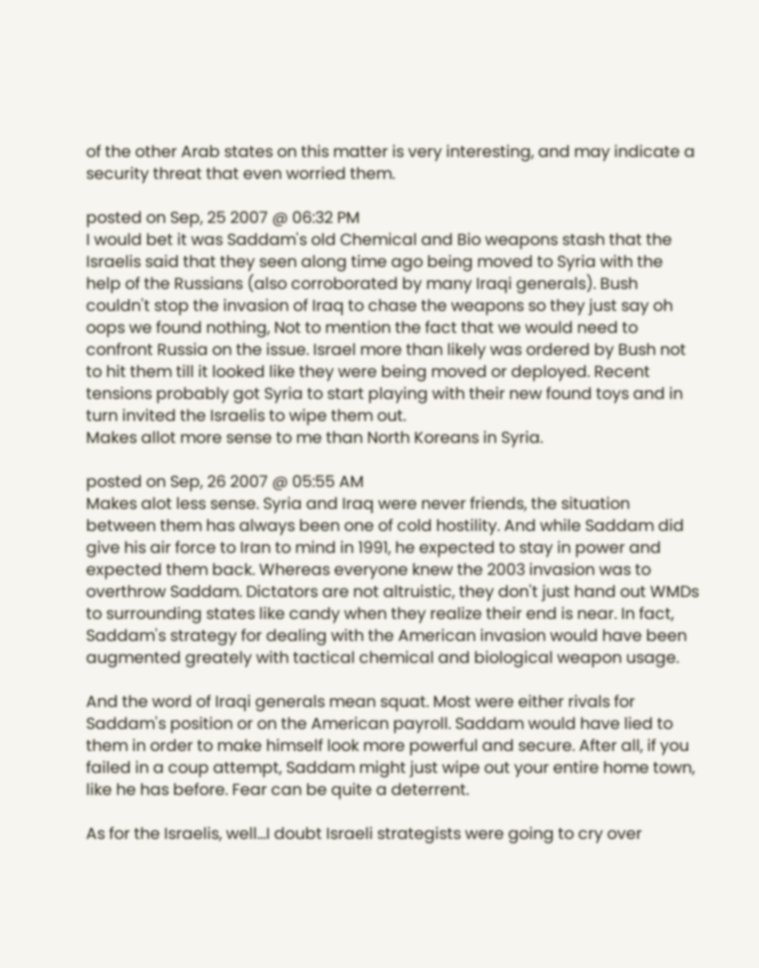of the other Arab states on this matter is very interesting, and may indicate a security threat that even worried them.

posted on Sep, 25 2007 @ 06:32 PM
I would bet it was Saddam's old Chemical and Bio weapons stash that the Israelis said that they seen along time ago being moved to Syria with the help of the Russians (also corroborated by many Iraqi generals). Bush couldn't stop the invasion of Iraq to chase the weapons so they just say oh oops we found nothing, Not to mention the fact that we would need to confront Russia on the issue. Israel more than likely was ordered by Bush not to hit them till it looked like they were being moved or deployed. Recent tensions probably got Syria to start playing with their new found toys and in turn invited the Israelis to wipe them out.
Makes allot more sense to me than North Koreans in Syria.

posted on Sep, 26 2007 @ 05:55 AM
Makes alot less sense. Syria and Iraq were never friends, the situation between them has always been one of cold hostility. And while Saddam did give his air force to Iran to mind in 1991, he expected to stay in power and expected them back. Whereas everyone knew the 2003 invasion was to overthrow Saddam. Dictators are not altruistic, they don't just hand out WMDs to surrounding states like candy when they realize their end is near. In fact, Saddam's strategy for dealing with the American invasion would have been augmented greately with tactical chemical and biological weapon usage.

And the word of Iraqi generals mean squat. Most were either rivals for Saddam's position or on the American payroll. Saddam would have lied to them in order to make himself look more powerful and secure. After all, if you failed in a coup attempt, Saddam might just wipe out your entire home town, like he has before. Fear can be quite a deterrent.

As for the Israelis, well...I doubt Israeli strategists were going to cry over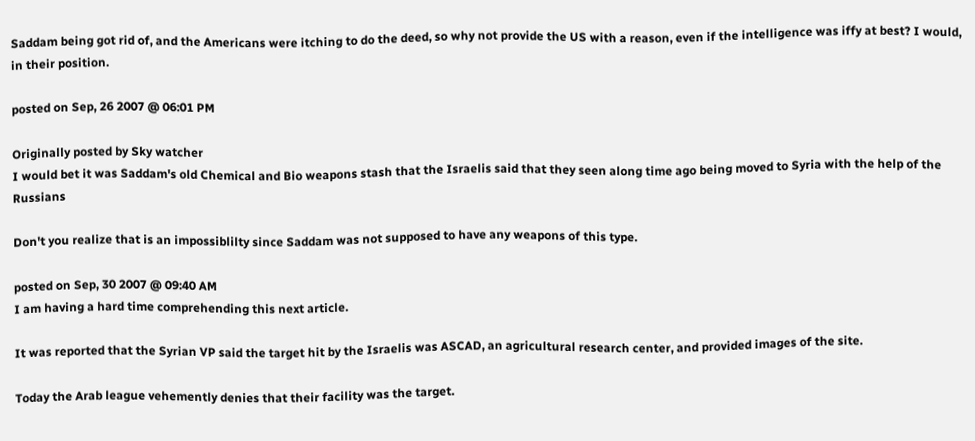Saddam being got rid of, and the Americans were itching to do the deed, so why not provide the US with a reason, even if the intelligence was iffy at best? I would, in their position.

posted on Sep, 26 2007 @ 06:01 PM

Originally posted by Sky watcher
I would bet it was Saddam's old Chemical and Bio weapons stash that the Israelis said that they seen along time ago being moved to Syria with the help of the Russians

Don't you realize that is an impossiblilty since Saddam was not supposed to have any weapons of this type.

posted on Sep, 30 2007 @ 09:40 AM
I am having a hard time comprehending this next article.

It was reported that the Syrian VP said the target hit by the Israelis was ASCAD, an agricultural research center, and provided images of the site.

Today the Arab league vehemently denies that their facility was the target.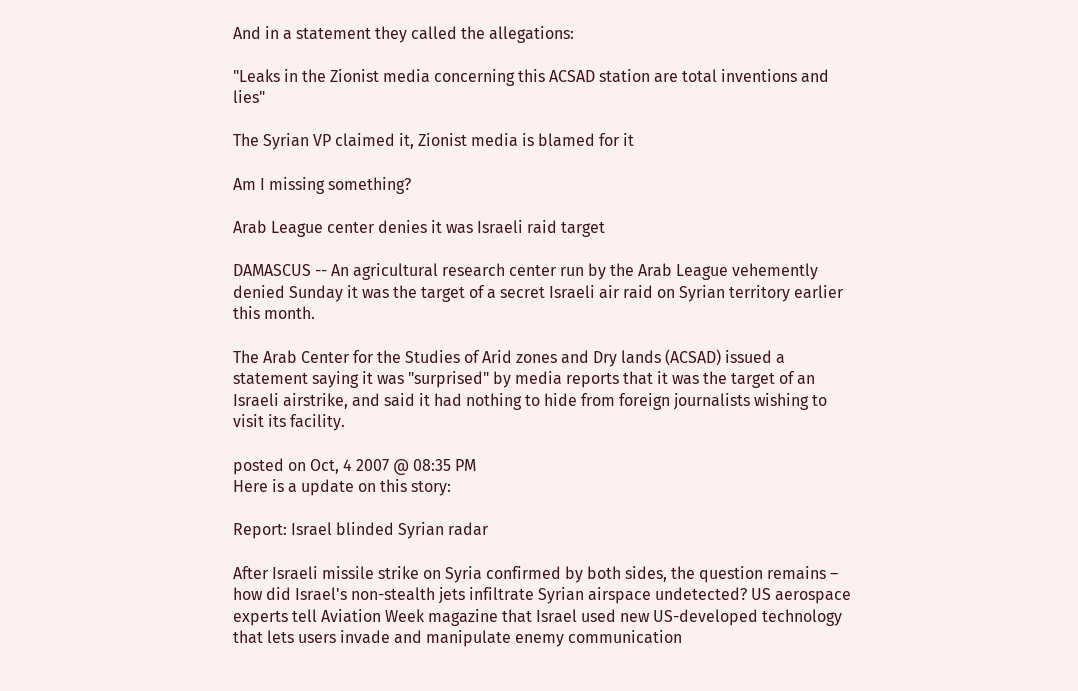And in a statement they called the allegations:

"Leaks in the Zionist media concerning this ACSAD station are total inventions and lies"

The Syrian VP claimed it, Zionist media is blamed for it

Am I missing something?

Arab League center denies it was Israeli raid target

DAMASCUS -- An agricultural research center run by the Arab League vehemently denied Sunday it was the target of a secret Israeli air raid on Syrian territory earlier this month.

The Arab Center for the Studies of Arid zones and Dry lands (ACSAD) issued a statement saying it was "surprised" by media reports that it was the target of an Israeli airstrike, and said it had nothing to hide from foreign journalists wishing to visit its facility.

posted on Oct, 4 2007 @ 08:35 PM
Here is a update on this story:

Report: Israel blinded Syrian radar

After Israeli missile strike on Syria confirmed by both sides, the question remains – how did Israel's non-stealth jets infiltrate Syrian airspace undetected? US aerospace experts tell Aviation Week magazine that Israel used new US-developed technology that lets users invade and manipulate enemy communication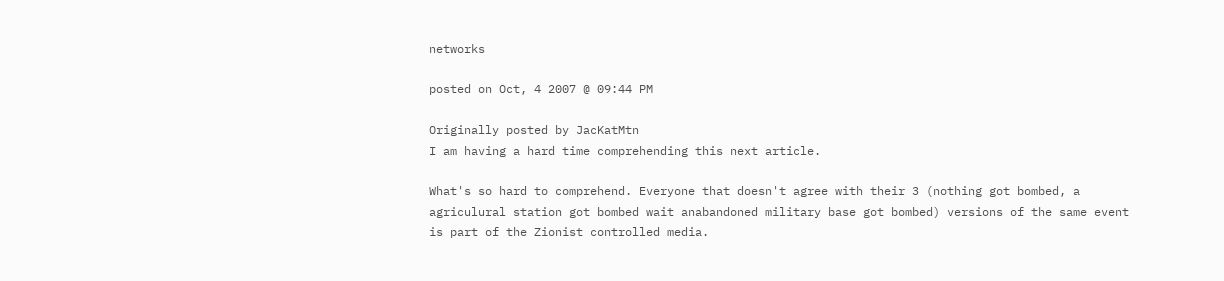networks

posted on Oct, 4 2007 @ 09:44 PM

Originally posted by JacKatMtn
I am having a hard time comprehending this next article.

What's so hard to comprehend. Everyone that doesn't agree with their 3 (nothing got bombed, a agriculural station got bombed wait anabandoned military base got bombed) versions of the same event is part of the Zionist controlled media.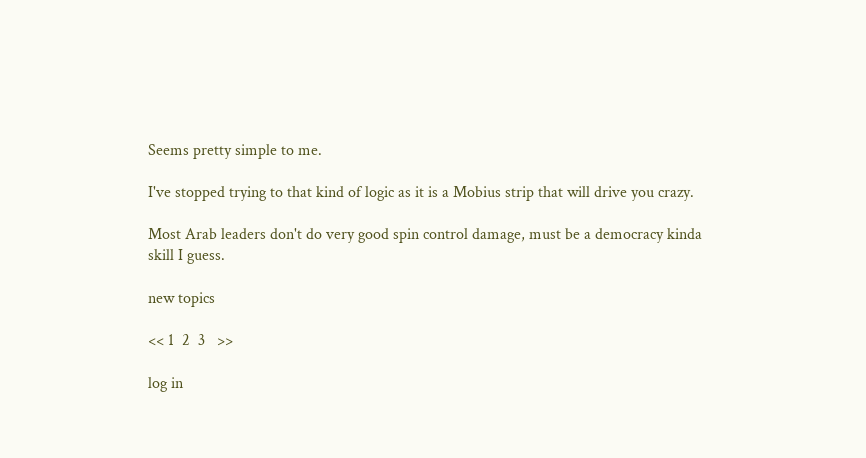Seems pretty simple to me.

I've stopped trying to that kind of logic as it is a Mobius strip that will drive you crazy.

Most Arab leaders don't do very good spin control damage, must be a democracy kinda skill I guess.

new topics

<< 1  2  3   >>

log in